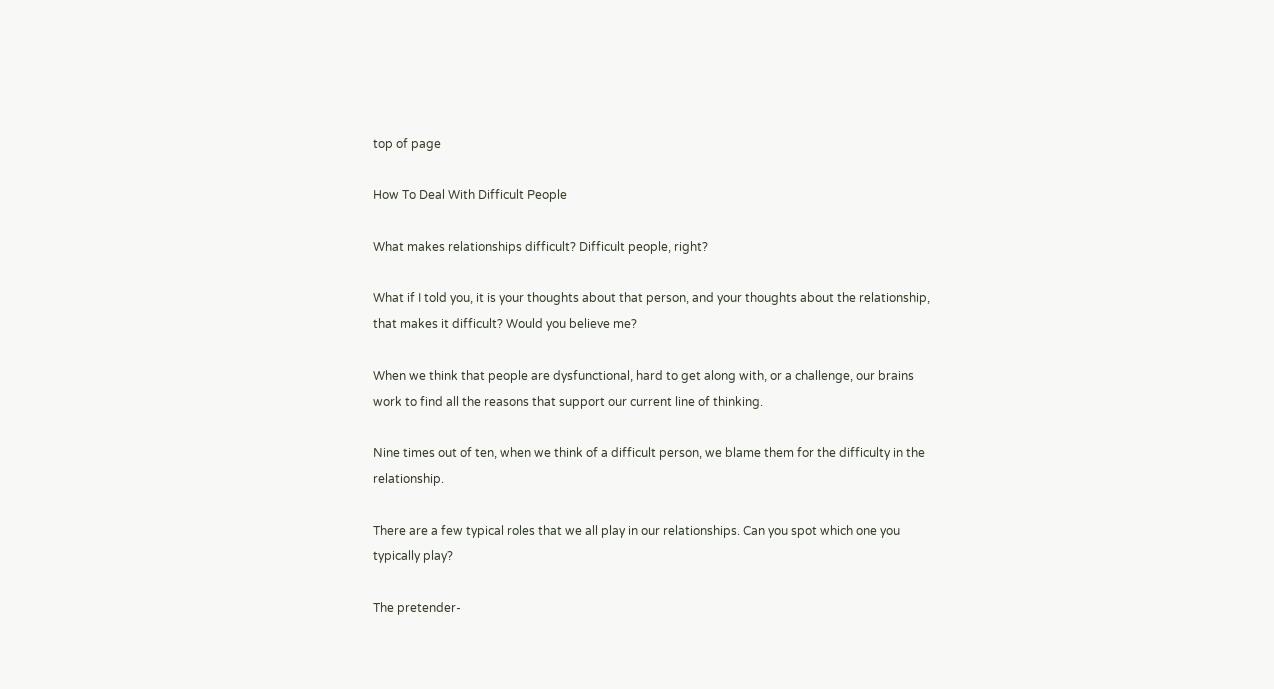top of page

How To Deal With Difficult People

What makes relationships difficult? Difficult people, right?

What if I told you, it is your thoughts about that person, and your thoughts about the relationship, that makes it difficult? Would you believe me?

When we think that people are dysfunctional, hard to get along with, or a challenge, our brains work to find all the reasons that support our current line of thinking.

Nine times out of ten, when we think of a difficult person, we blame them for the difficulty in the relationship.

There are a few typical roles that we all play in our relationships. Can you spot which one you typically play?

The pretender-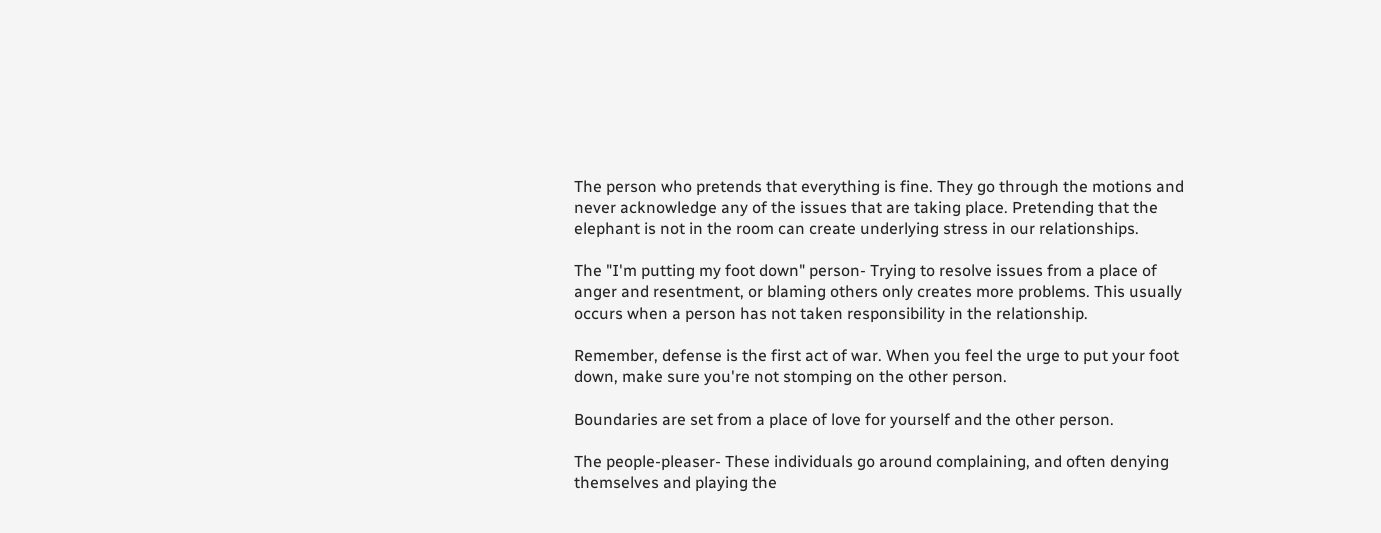The person who pretends that everything is fine. They go through the motions and never acknowledge any of the issues that are taking place. Pretending that the elephant is not in the room can create underlying stress in our relationships.

The "I'm putting my foot down" person- Trying to resolve issues from a place of anger and resentment, or blaming others only creates more problems. This usually occurs when a person has not taken responsibility in the relationship.

Remember, defense is the first act of war. When you feel the urge to put your foot down, make sure you're not stomping on the other person.

Boundaries are set from a place of love for yourself and the other person.

The people-pleaser- These individuals go around complaining, and often denying themselves and playing the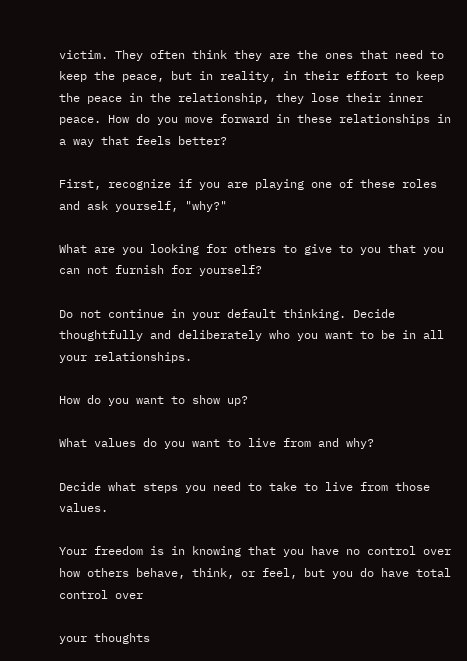victim. They often think they are the ones that need to keep the peace, but in reality, in their effort to keep the peace in the relationship, they lose their inner peace. How do you move forward in these relationships in a way that feels better?

First, recognize if you are playing one of these roles and ask yourself, "why?"

What are you looking for others to give to you that you can not furnish for yourself?

Do not continue in your default thinking. Decide thoughtfully and deliberately who you want to be in all your relationships.

How do you want to show up?

What values do you want to live from and why?

Decide what steps you need to take to live from those values.

Your freedom is in knowing that you have no control over how others behave, think, or feel, but you do have total control over

your thoughts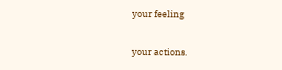your feeling

your actions.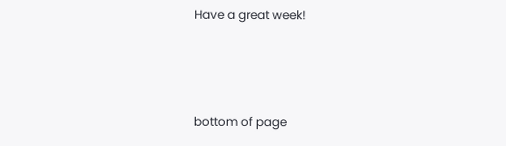Have a great week!



bottom of page